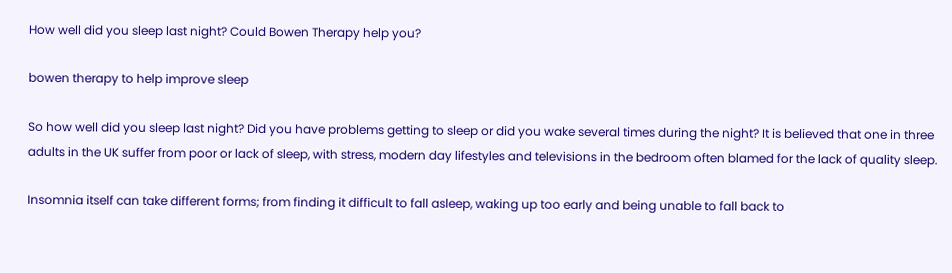How well did you sleep last night? Could Bowen Therapy help you?

bowen therapy to help improve sleep

So how well did you sleep last night? Did you have problems getting to sleep or did you wake several times during the night? It is believed that one in three adults in the UK suffer from poor or lack of sleep, with stress, modern day lifestyles and televisions in the bedroom often blamed for the lack of quality sleep.

Insomnia itself can take different forms; from finding it difficult to fall asleep, waking up too early and being unable to fall back to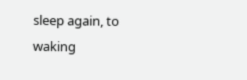sleep again, to waking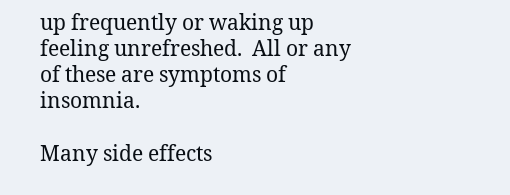up frequently or waking up feeling unrefreshed.  All or any of these are symptoms of insomnia.

Many side effects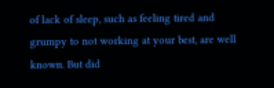of lack of sleep, such as feeling tired and grumpy to not working at your best, are well known. But did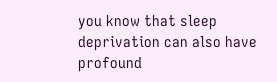you know that sleep deprivation can also have profound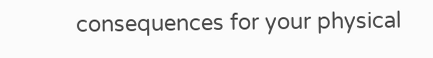consequences for your physical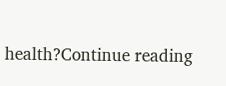health?Continue reading